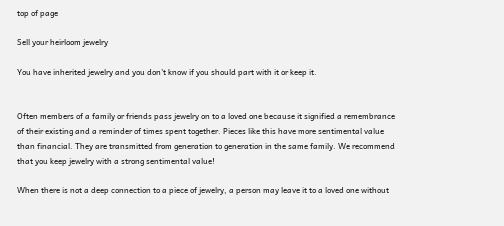top of page

Sell your heirloom jewelry

You have inherited jewelry and you don't know if you should part with it or keep it.


Often members of a family or friends pass jewelry on to a loved one because it signified a remembrance of their existing and a reminder of times spent together. Pieces like this have more sentimental value than financial. They are transmitted from generation to generation in the same family. We recommend that you keep jewelry with a strong sentimental value!

When there is not a deep connection to a piece of jewelry, a person may leave it to a loved one without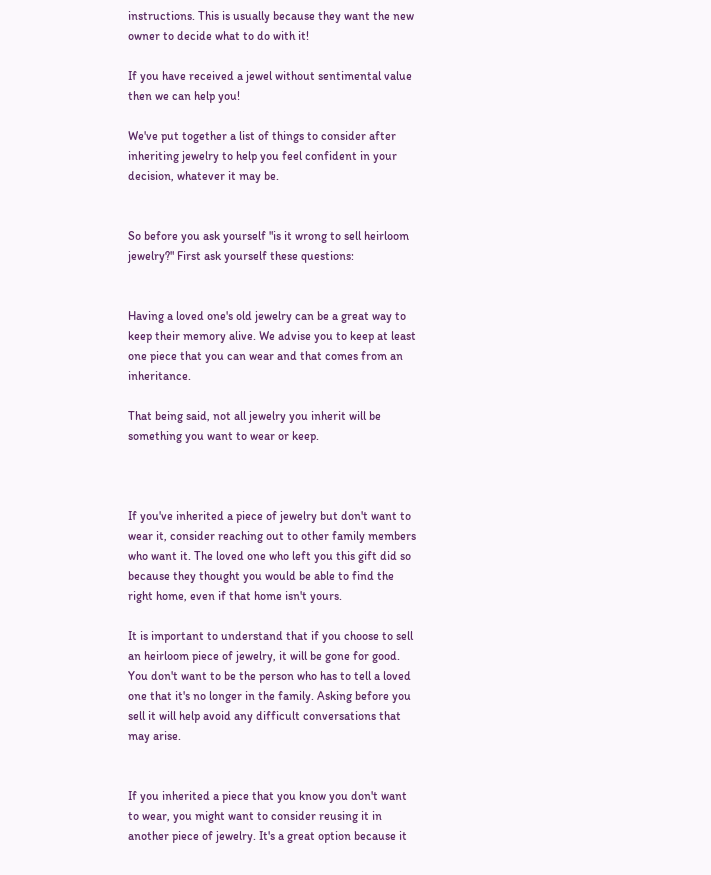instructions. This is usually because they want the new owner to decide what to do with it!

If you have received a jewel without sentimental value then we can help you!

We've put together a list of things to consider after inheriting jewelry to help you feel confident in your decision, whatever it may be.


So before you ask yourself "is it wrong to sell heirloom jewelry?" First ask yourself these questions:


Having a loved one's old jewelry can be a great way to keep their memory alive. We advise you to keep at least one piece that you can wear and that comes from an inheritance.

That being said, not all jewelry you inherit will be something you want to wear or keep.



If you've inherited a piece of jewelry but don't want to wear it, consider reaching out to other family members who want it. The loved one who left you this gift did so because they thought you would be able to find the right home, even if that home isn't yours.

It is important to understand that if you choose to sell an heirloom piece of jewelry, it will be gone for good. You don't want to be the person who has to tell a loved one that it's no longer in the family. Asking before you sell it will help avoid any difficult conversations that may arise.


If you inherited a piece that you know you don't want to wear, you might want to consider reusing it in another piece of jewelry. It's a great option because it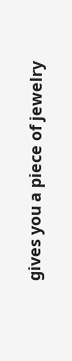gives you a piece of jewelry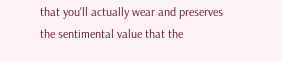that you'll actually wear and preserves the sentimental value that the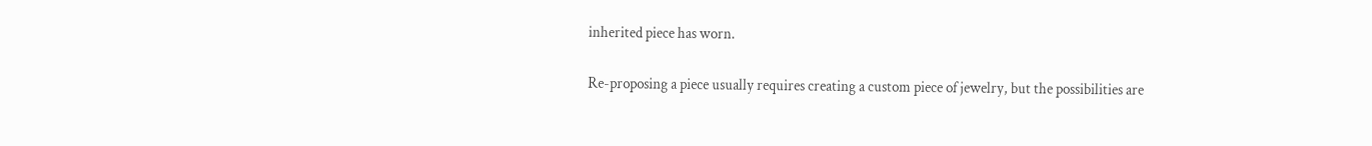inherited piece has worn.

Re-proposing a piece usually requires creating a custom piece of jewelry, but the possibilities are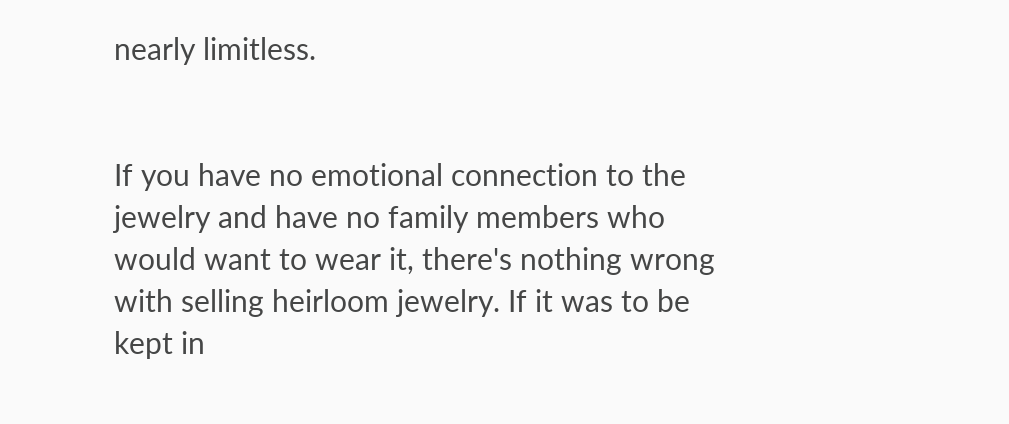nearly limitless.


If you have no emotional connection to the jewelry and have no family members who would want to wear it, there's nothing wrong with selling heirloom jewelry. If it was to be kept in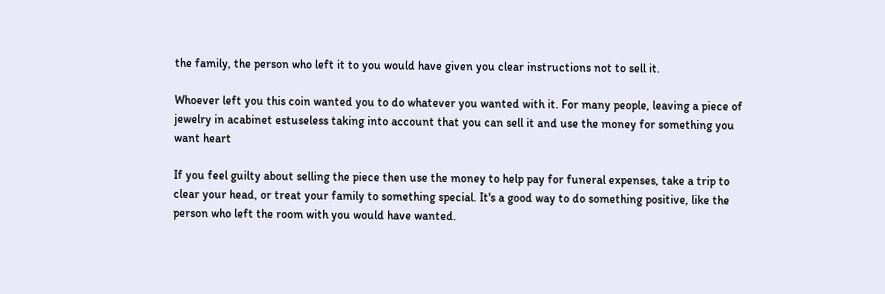the family, the person who left it to you would have given you clear instructions not to sell it.

Whoever left you this coin wanted you to do whatever you wanted with it. For many people, leaving a piece of jewelry in acabinet estuseless taking into account that you can sell it and use the money for something you want heart

If you feel guilty about selling the piece then use the money to help pay for funeral expenses, take a trip to clear your head, or treat your family to something special. It's a good way to do something positive, like the person who left the room with you would have wanted.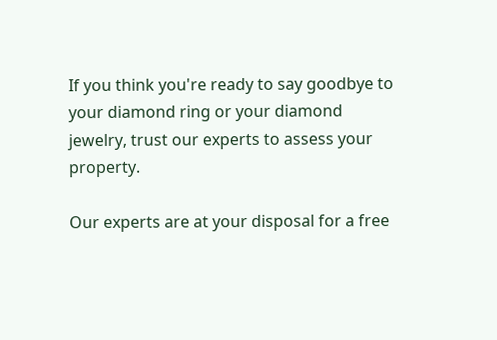If you think you're ready to say goodbye to your diamond ring or your diamond jewelry, trust our experts to assess your property.

Our experts are at your disposal for a free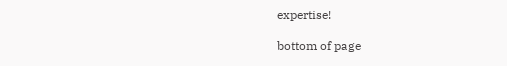expertise!

bottom of page